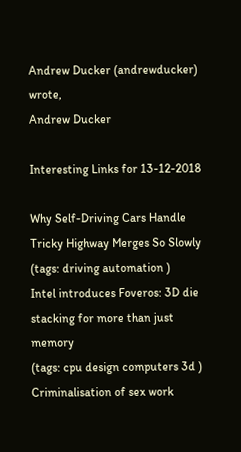Andrew Ducker (andrewducker) wrote,
Andrew Ducker

Interesting Links for 13-12-2018

Why Self-Driving Cars Handle Tricky Highway Merges So Slowly
(tags: driving automation )
Intel introduces Foveros: 3D die stacking for more than just memory
(tags: cpu design computers 3d )
Criminalisation of sex work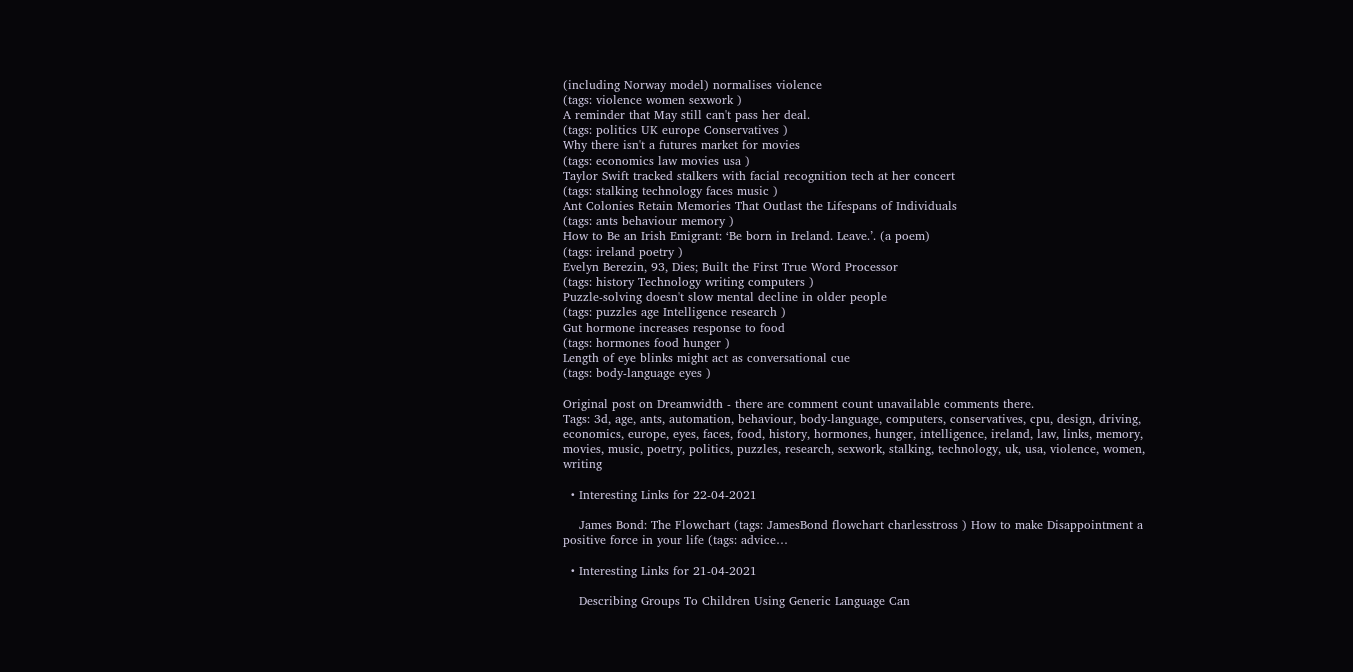(including Norway model) normalises violence
(tags: violence women sexwork )
A reminder that May still can't pass her deal.
(tags: politics UK europe Conservatives )
Why there isn't a futures market for movies
(tags: economics law movies usa )
Taylor Swift tracked stalkers with facial recognition tech at her concert
(tags: stalking technology faces music )
Ant Colonies Retain Memories That Outlast the Lifespans of Individuals
(tags: ants behaviour memory )
How to Be an Irish Emigrant: ‘Be born in Ireland. Leave.’. (a poem)
(tags: ireland poetry )
Evelyn Berezin, 93, Dies; Built the First True Word Processor
(tags: history Technology writing computers )
Puzzle-solving doesn't slow mental decline in older people
(tags: puzzles age Intelligence research )
Gut hormone increases response to food
(tags: hormones food hunger )
Length of eye blinks might act as conversational cue
(tags: body-language eyes )

Original post on Dreamwidth - there are comment count unavailable comments there.
Tags: 3d, age, ants, automation, behaviour, body-language, computers, conservatives, cpu, design, driving, economics, europe, eyes, faces, food, history, hormones, hunger, intelligence, ireland, law, links, memory, movies, music, poetry, politics, puzzles, research, sexwork, stalking, technology, uk, usa, violence, women, writing

  • Interesting Links for 22-04-2021

    James Bond: The Flowchart (tags: JamesBond flowchart charlesstross ) How to make Disappointment a positive force in your life (tags: advice…

  • Interesting Links for 21-04-2021

    Describing Groups To Children Using Generic Language Can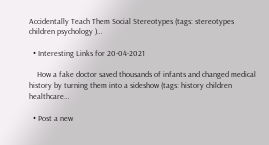Accidentally Teach Them Social Stereotypes (tags: stereotypes children psychology )…

  • Interesting Links for 20-04-2021

    How a fake doctor saved thousands of infants and changed medical history by turning them into a sideshow (tags: history children healthcare…

  • Post a new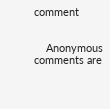comment


    Anonymous comments are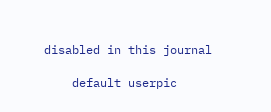disabled in this journal

    default userpic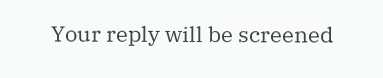Your reply will be screened